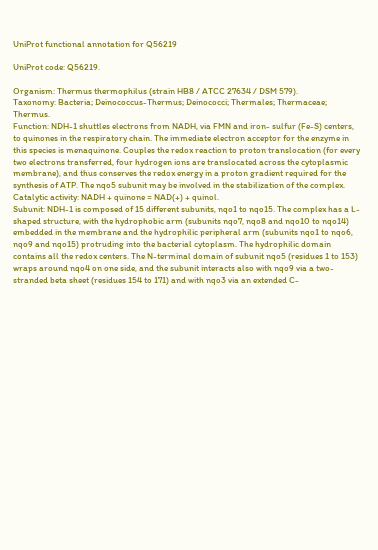UniProt functional annotation for Q56219

UniProt code: Q56219.

Organism: Thermus thermophilus (strain HB8 / ATCC 27634 / DSM 579).
Taxonomy: Bacteria; Deinococcus-Thermus; Deinococci; Thermales; Thermaceae; Thermus.
Function: NDH-1 shuttles electrons from NADH, via FMN and iron- sulfur (Fe-S) centers, to quinones in the respiratory chain. The immediate electron acceptor for the enzyme in this species is menaquinone. Couples the redox reaction to proton translocation (for every two electrons transferred, four hydrogen ions are translocated across the cytoplasmic membrane), and thus conserves the redox energy in a proton gradient required for the synthesis of ATP. The nqo5 subunit may be involved in the stabilization of the complex.
Catalytic activity: NADH + quinone = NAD(+) + quinol.
Subunit: NDH-1 is composed of 15 different subunits, nqo1 to nqo15. The complex has a L-shaped structure, with the hydrophobic arm (subunits nqo7, nqo8 and nqo10 to nqo14) embedded in the membrane and the hydrophilic peripheral arm (subunits nqo1 to nqo6, nqo9 and nqo15) protruding into the bacterial cytoplasm. The hydrophilic domain contains all the redox centers. The N-terminal domain of subunit nqo5 (residues 1 to 153) wraps around nqo4 on one side, and the subunit interacts also with nqo9 via a two- stranded beta sheet (residues 154 to 171) and with nqo3 via an extended C-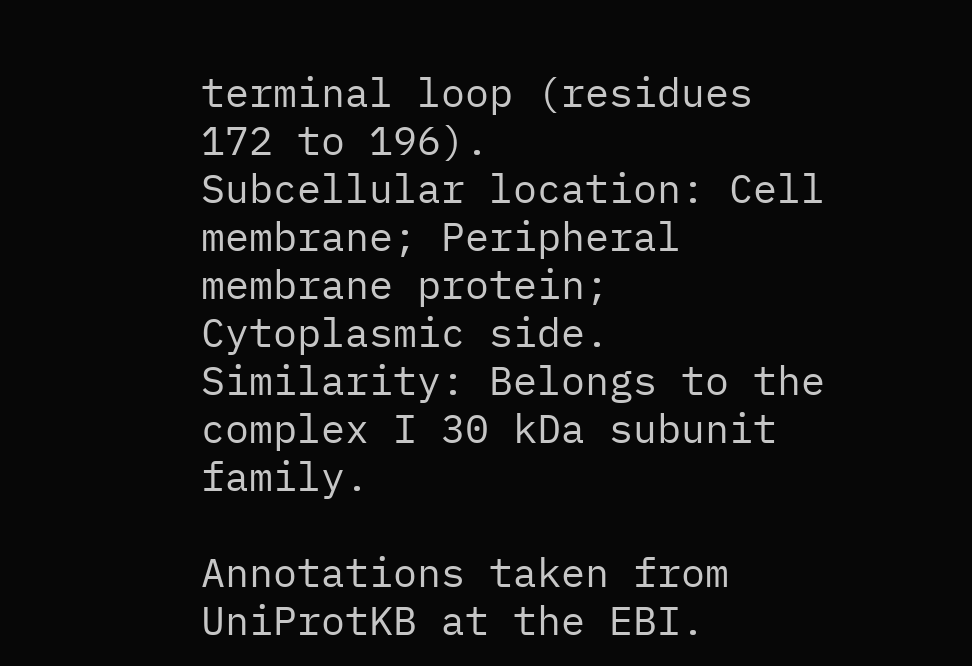terminal loop (residues 172 to 196).
Subcellular location: Cell membrane; Peripheral membrane protein; Cytoplasmic side.
Similarity: Belongs to the complex I 30 kDa subunit family.

Annotations taken from UniProtKB at the EBI.